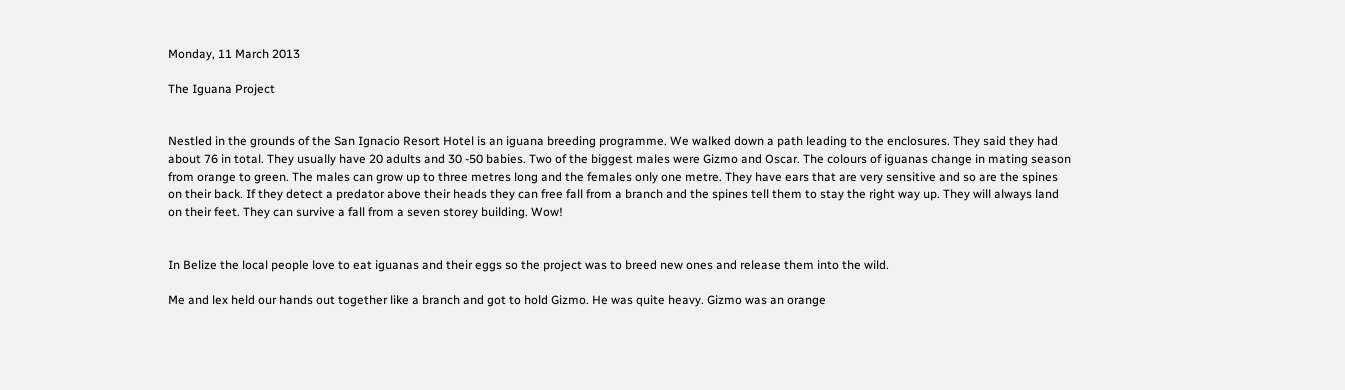Monday, 11 March 2013

The Iguana Project


Nestled in the grounds of the San Ignacio Resort Hotel is an iguana breeding programme. We walked down a path leading to the enclosures. They said they had about 76 in total. They usually have 20 adults and 30 -50 babies. Two of the biggest males were Gizmo and Oscar. The colours of iguanas change in mating season from orange to green. The males can grow up to three metres long and the females only one metre. They have ears that are very sensitive and so are the spines on their back. If they detect a predator above their heads they can free fall from a branch and the spines tell them to stay the right way up. They will always land on their feet. They can survive a fall from a seven storey building. Wow!


In Belize the local people love to eat iguanas and their eggs so the project was to breed new ones and release them into the wild.

Me and lex held our hands out together like a branch and got to hold Gizmo. He was quite heavy. Gizmo was an orange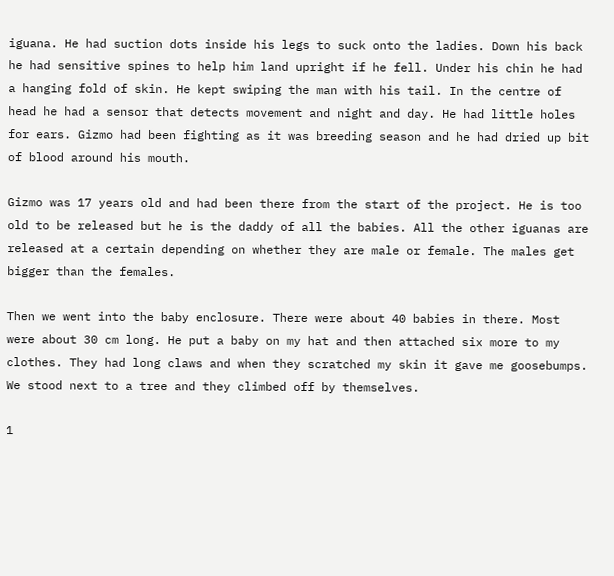iguana. He had suction dots inside his legs to suck onto the ladies. Down his back he had sensitive spines to help him land upright if he fell. Under his chin he had a hanging fold of skin. He kept swiping the man with his tail. In the centre of head he had a sensor that detects movement and night and day. He had little holes for ears. Gizmo had been fighting as it was breeding season and he had dried up bit of blood around his mouth.

Gizmo was 17 years old and had been there from the start of the project. He is too old to be released but he is the daddy of all the babies. All the other iguanas are released at a certain depending on whether they are male or female. The males get bigger than the females.

Then we went into the baby enclosure. There were about 40 babies in there. Most were about 30 cm long. He put a baby on my hat and then attached six more to my clothes. They had long claws and when they scratched my skin it gave me goosebumps. We stood next to a tree and they climbed off by themselves.

1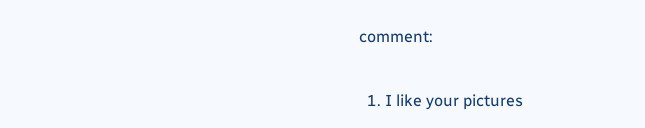comment:

  1. I like your pictures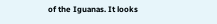of the Iguanas. It looks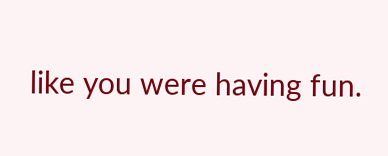like you were having fun.